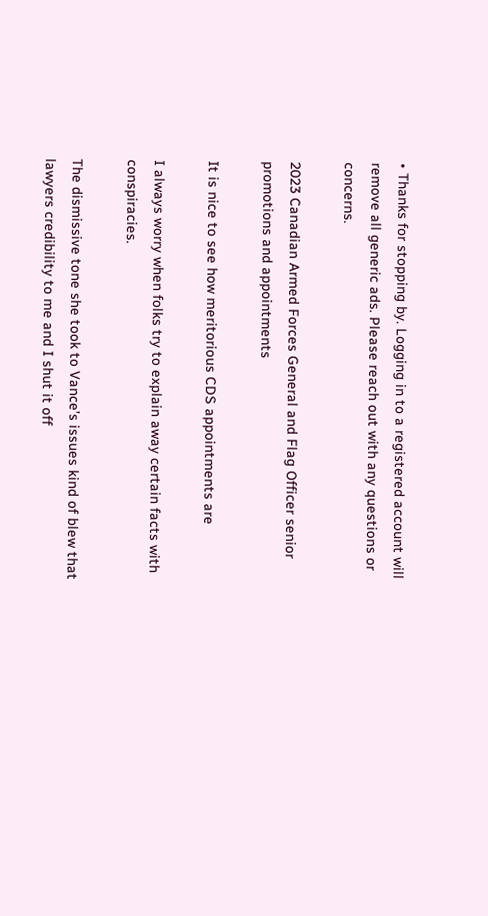• Thanks for stopping by. Logging in to a registered account will remove all generic ads. Please reach out with any questions or concerns.

2023 Canadian Armed Forces General and Flag Officer senior promotions and appointments

It is nice to see how meritorious CDS appointments are

I always worry when folks try to explain away certain facts with conspiracies.

The dismissive tone she took to Vance’s issues kind of blew that lawyers credibility to me and I shut it off